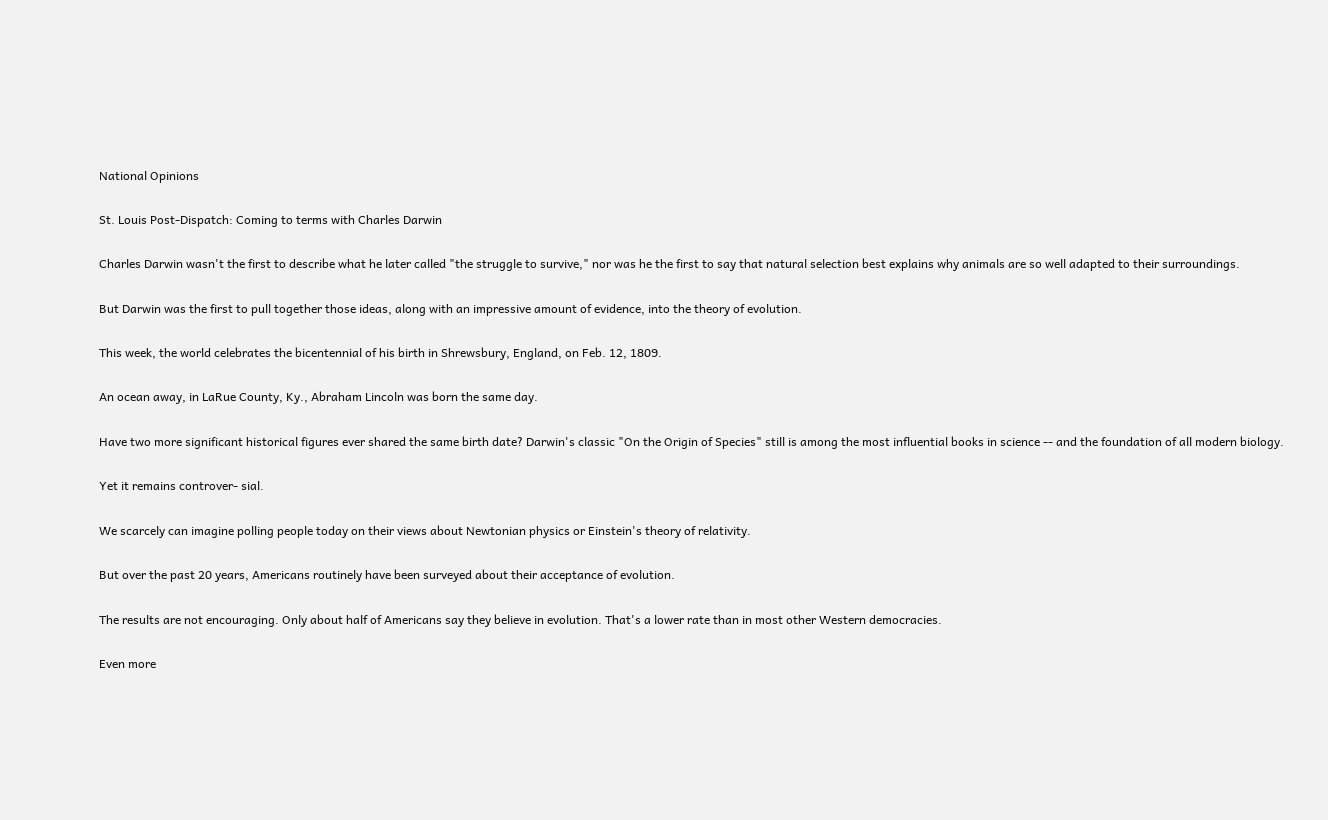National Opinions

St. Louis Post-Dispatch: Coming to terms with Charles Darwin

Charles Darwin wasn't the first to describe what he later called "the struggle to survive," nor was he the first to say that natural selection best explains why animals are so well adapted to their surroundings.

But Darwin was the first to pull together those ideas, along with an impressive amount of evidence, into the theory of evolution.

This week, the world celebrates the bicentennial of his birth in Shrewsbury, England, on Feb. 12, 1809.

An ocean away, in LaRue County, Ky., Abraham Lincoln was born the same day.

Have two more significant historical figures ever shared the same birth date? Darwin's classic "On the Origin of Species" still is among the most influential books in science -- and the foundation of all modern biology.

Yet it remains controver- sial.

We scarcely can imagine polling people today on their views about Newtonian physics or Einstein's theory of relativity.

But over the past 20 years, Americans routinely have been surveyed about their acceptance of evolution.

The results are not encouraging. Only about half of Americans say they believe in evolution. That's a lower rate than in most other Western democracies.

Even more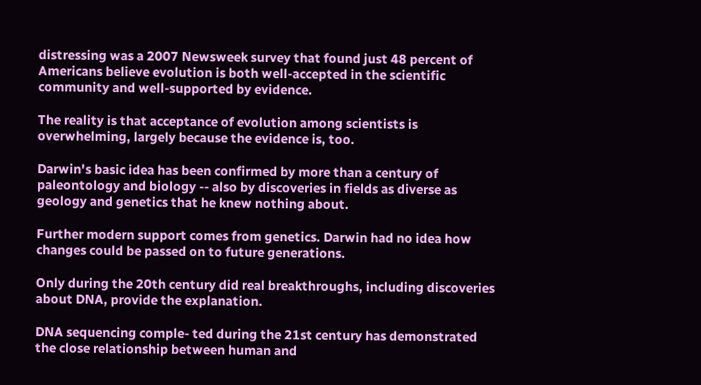distressing was a 2007 Newsweek survey that found just 48 percent of Americans believe evolution is both well-accepted in the scientific community and well-supported by evidence.

The reality is that acceptance of evolution among scientists is overwhelming, largely because the evidence is, too.

Darwin's basic idea has been confirmed by more than a century of paleontology and biology -- also by discoveries in fields as diverse as geology and genetics that he knew nothing about.

Further modern support comes from genetics. Darwin had no idea how changes could be passed on to future generations.

Only during the 20th century did real breakthroughs, including discoveries about DNA, provide the explanation.

DNA sequencing comple- ted during the 21st century has demonstrated the close relationship between human and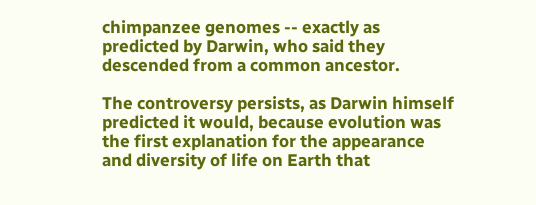chimpanzee genomes -- exactly as predicted by Darwin, who said they descended from a common ancestor.

The controversy persists, as Darwin himself predicted it would, because evolution was the first explanation for the appearance and diversity of life on Earth that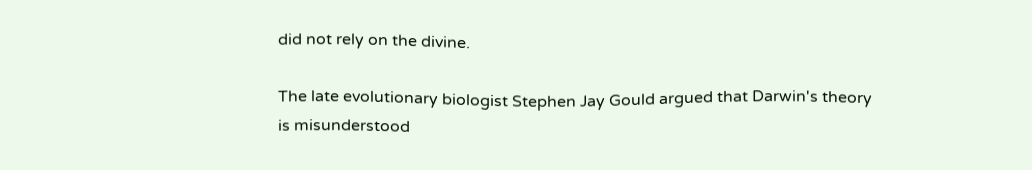did not rely on the divine.

The late evolutionary biologist Stephen Jay Gould argued that Darwin's theory is misunderstood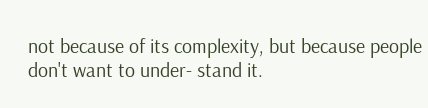not because of its complexity, but because people don't want to under- stand it.